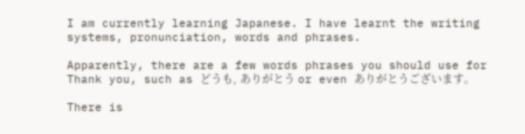I am currently learning Japanese. I have learnt the writing systems, pronunciation, words and phrases.

Apparently, there are a few words phrases you should use for Thank you, such as どうも, ありがとう or even ありがとうございます。

There is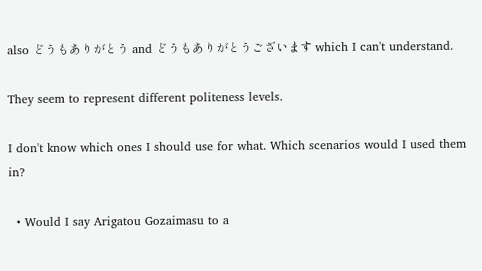also どうもありがとう and どうもありがとうございます which I can't understand.

They seem to represent different politeness levels.

I don't know which ones I should use for what. Which scenarios would I used them in?

  • Would I say Arigatou Gozaimasu to a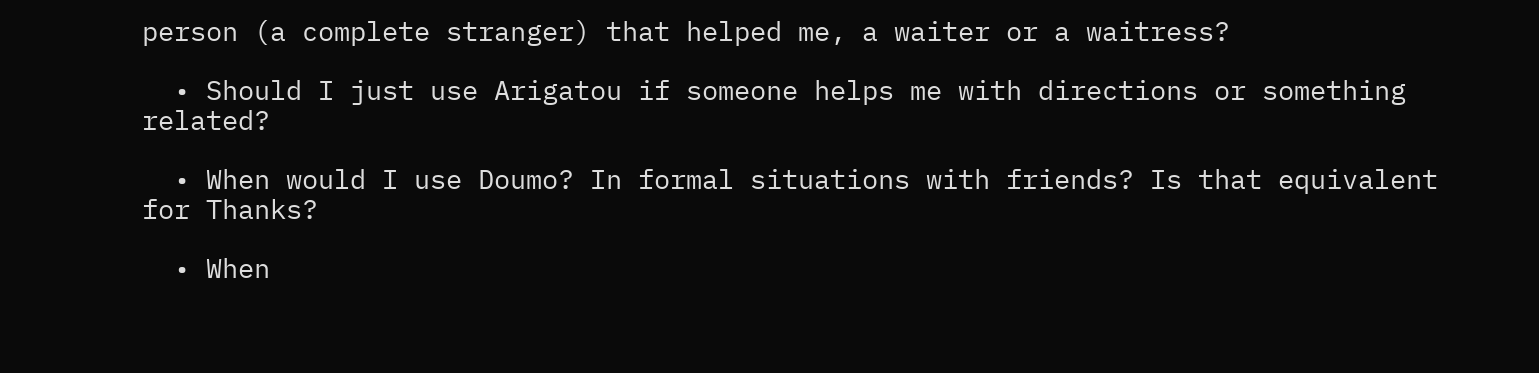person (a complete stranger) that helped me, a waiter or a waitress?

  • Should I just use Arigatou if someone helps me with directions or something related?

  • When would I use Doumo? In formal situations with friends? Is that equivalent for Thanks?

  • When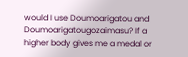would I use Doumoarigatou and Doumoarigatougozaimasu? If a higher body gives me a medal or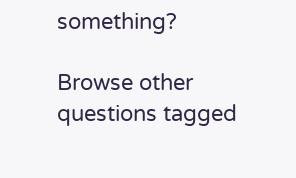something?

Browse other questions tagged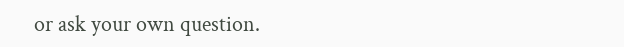or ask your own question.